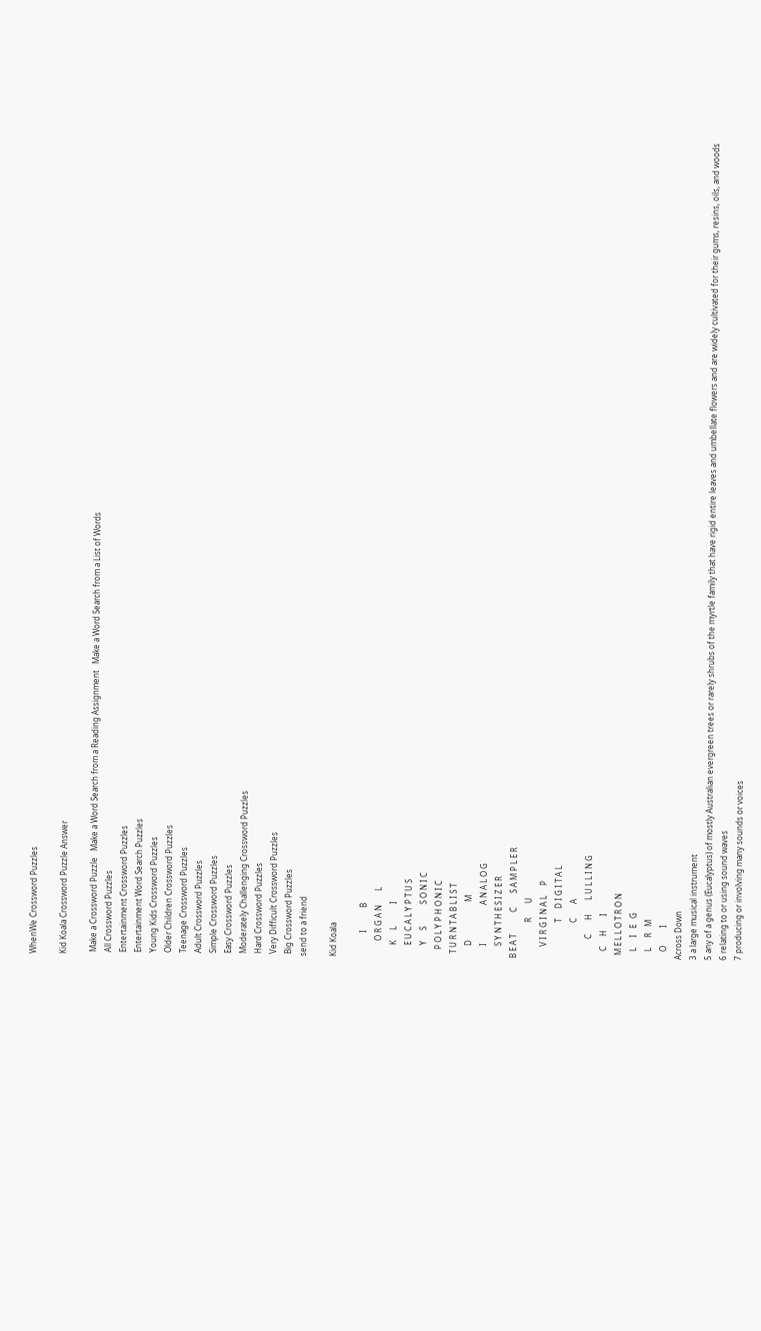WhenWe Crossword Puzzles

Kid Koala Crossword Puzzle Answer

 Make a Crossword Puzzle   Make a Word Search from a Reading Assignment   Make a Word Search from a List of Words
 All Crossword Puzzles
 Entertainment Crossword Puzzles
 Entertainment Word Search Puzzles
 Young Kids Crossword Puzzles
 Older Children Crossword Puzzles
 Teenage Crossword Puzzles
 Adult Crossword Puzzles
 Simple Crossword Puzzles
 Easy Crossword Puzzles
 Moderately Challenging Crossword Puzzles
 Hard Crossword Puzzles
 Very Difficult Crossword Puzzles
 Big Crossword Puzzles
send to a friend

Kid Koala

            I           B
        O R G A N       L
      K     L           I
      E U C A L Y P T U S
      Y     S           S O N I C
    P O L Y P H O N I C
  T U R N T A B L I S T
      D                   M
      I                   A N A L O G
      S Y N T H E S I Z E R
B E A T           C       S A M P L E R
                  R       U
      V I R G I N A L     P
                  T     D I G I T A L
                  C       A
          C       H       L U L L I N G
    C     H       I
  M E L L O T R O N
    L     I   E   G
    L     R   M
    O         I
Across Down
3 a large musical instrument
5 any of a genus (Eucalyptus) of mostly Australian evergreen trees or rarely shrubs of the myrtle family that have rigid entire leaves and umbellate flowers and are widely cultivated for their gums, resins, oils, and woods
6 relating to or using sound waves
7 producing or involving many sounds or voices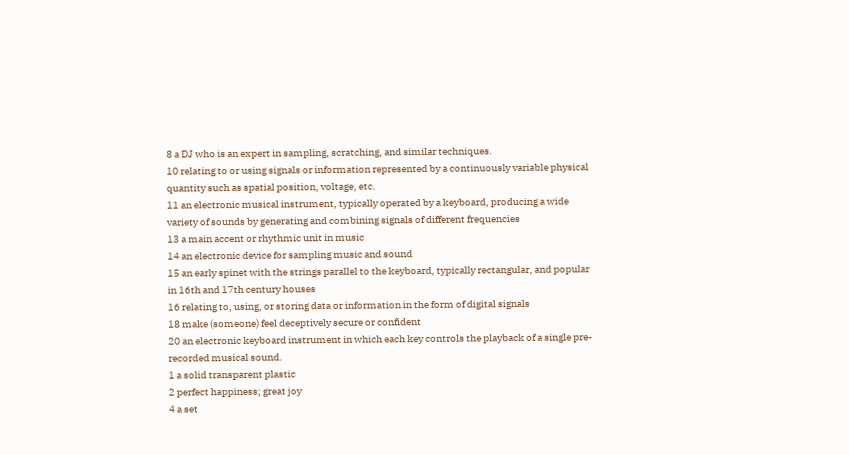8 a DJ who is an expert in sampling, scratching, and similar techniques.
10 relating to or using signals or information represented by a continuously variable physical quantity such as spatial position, voltage, etc.
11 an electronic musical instrument, typically operated by a keyboard, producing a wide variety of sounds by generating and combining signals of different frequencies
13 a main accent or rhythmic unit in music
14 an electronic device for sampling music and sound
15 an early spinet with the strings parallel to the keyboard, typically rectangular, and popular in 16th and 17th century houses
16 relating to, using, or storing data or information in the form of digital signals
18 make (someone) feel deceptively secure or confident
20 an electronic keyboard instrument in which each key controls the playback of a single pre-recorded musical sound.
1 a solid transparent plastic
2 perfect happiness; great joy
4 a set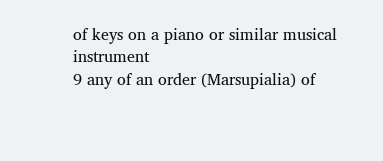of keys on a piano or similar musical instrument
9 any of an order (Marsupialia) of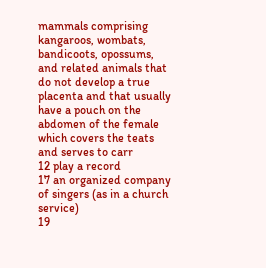mammals comprising kangaroos, wombats, bandicoots, opossums, and related animals that do not develop a true placenta and that usually have a pouch on the abdomen of the female which covers the teats and serves to carr
12 play a record
17 an organized company of singers (as in a church service)
19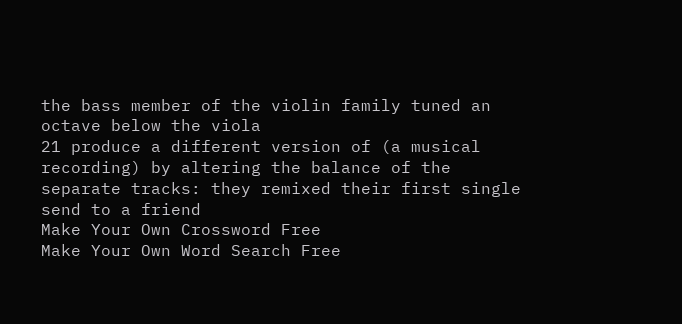the bass member of the violin family tuned an octave below the viola
21 produce a different version of (a musical recording) by altering the balance of the separate tracks: they remixed their first single
send to a friend
Make Your Own Crossword Free
Make Your Own Word Search Free